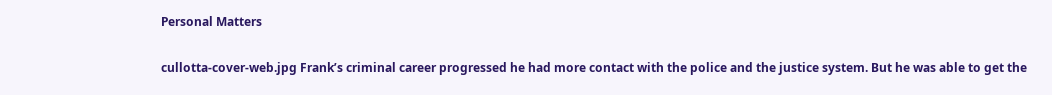Personal Matters

cullotta-cover-web.jpg Frank’s criminal career progressed he had more contact with the police and the justice system. But he was able to get the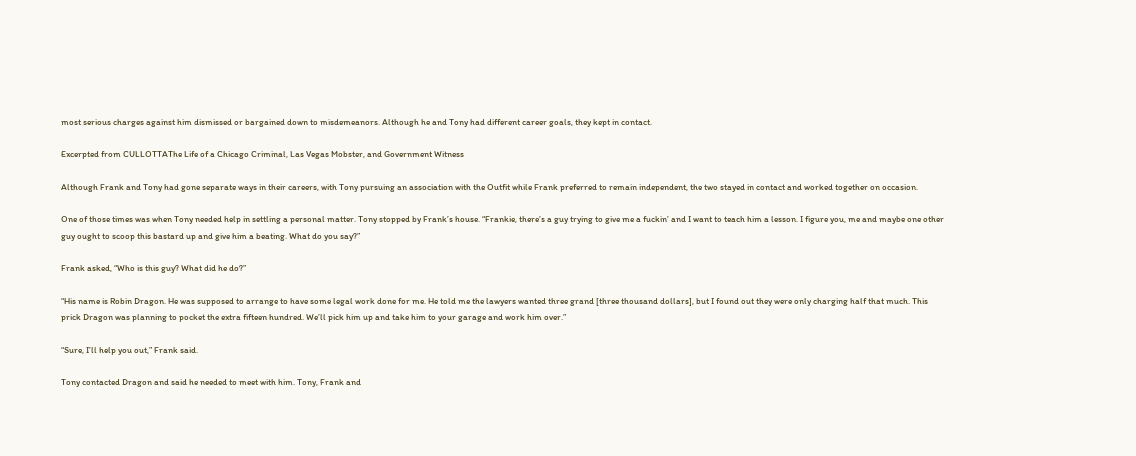most serious charges against him dismissed or bargained down to misdemeanors. Although he and Tony had different career goals, they kept in contact.

Excerpted from CULLOTTAThe Life of a Chicago Criminal, Las Vegas Mobster, and Government Witness

Although Frank and Tony had gone separate ways in their careers, with Tony pursuing an association with the Outfit while Frank preferred to remain independent, the two stayed in contact and worked together on occasion.

One of those times was when Tony needed help in settling a personal matter. Tony stopped by Frank’s house. “Frankie, there’s a guy trying to give me a fuckin’ and I want to teach him a lesson. I figure you, me and maybe one other guy ought to scoop this bastard up and give him a beating. What do you say?”

Frank asked, “Who is this guy? What did he do?”

“His name is Robin Dragon. He was supposed to arrange to have some legal work done for me. He told me the lawyers wanted three grand [three thousand dollars], but I found out they were only charging half that much. This prick Dragon was planning to pocket the extra fifteen hundred. We’ll pick him up and take him to your garage and work him over.”

“Sure, I’ll help you out,” Frank said.

Tony contacted Dragon and said he needed to meet with him. Tony, Frank and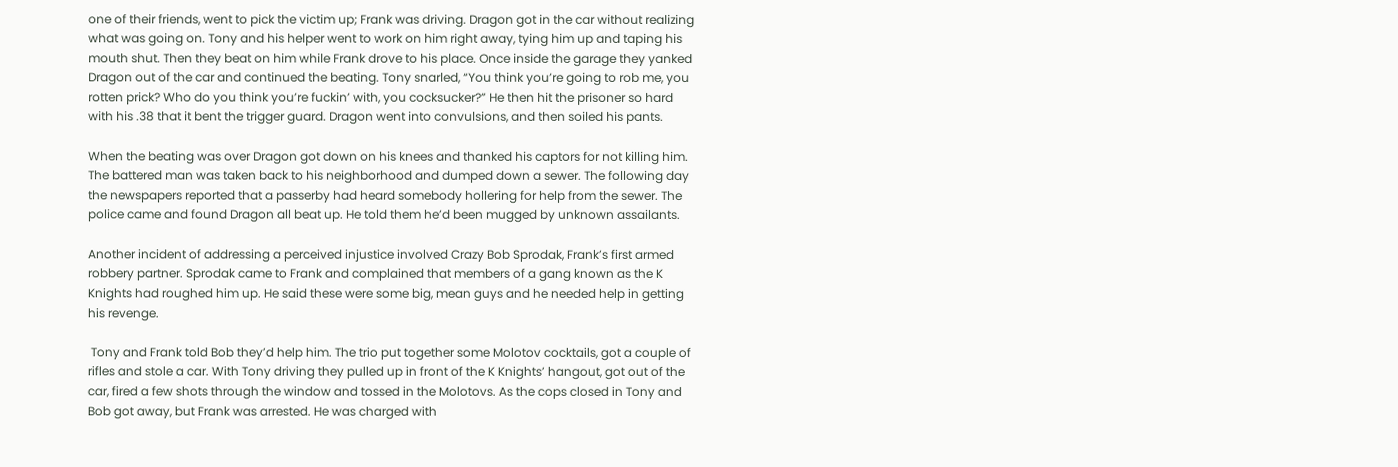one of their friends, went to pick the victim up; Frank was driving. Dragon got in the car without realizing what was going on. Tony and his helper went to work on him right away, tying him up and taping his mouth shut. Then they beat on him while Frank drove to his place. Once inside the garage they yanked Dragon out of the car and continued the beating. Tony snarled, “You think you’re going to rob me, you rotten prick? Who do you think you’re fuckin’ with, you cocksucker?” He then hit the prisoner so hard with his .38 that it bent the trigger guard. Dragon went into convulsions, and then soiled his pants.

When the beating was over Dragon got down on his knees and thanked his captors for not killing him. The battered man was taken back to his neighborhood and dumped down a sewer. The following day the newspapers reported that a passerby had heard somebody hollering for help from the sewer. The police came and found Dragon all beat up. He told them he’d been mugged by unknown assailants.

Another incident of addressing a perceived injustice involved Crazy Bob Sprodak, Frank’s first armed robbery partner. Sprodak came to Frank and complained that members of a gang known as the K Knights had roughed him up. He said these were some big, mean guys and he needed help in getting his revenge.

 Tony and Frank told Bob they’d help him. The trio put together some Molotov cocktails, got a couple of rifles and stole a car. With Tony driving they pulled up in front of the K Knights’ hangout, got out of the car, fired a few shots through the window and tossed in the Molotovs. As the cops closed in Tony and Bob got away, but Frank was arrested. He was charged with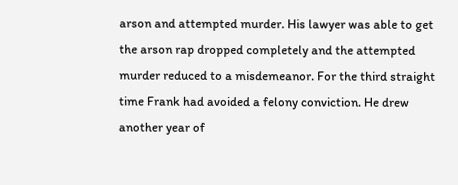arson and attempted murder. His lawyer was able to get the arson rap dropped completely and the attempted murder reduced to a misdemeanor. For the third straight time Frank had avoided a felony conviction. He drew another year of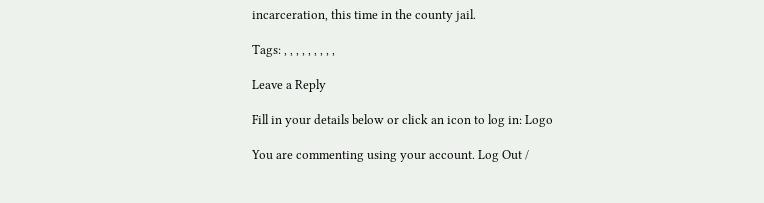incarceration, this time in the county jail.

Tags: , , , , , , , , ,

Leave a Reply

Fill in your details below or click an icon to log in: Logo

You are commenting using your account. Log Out /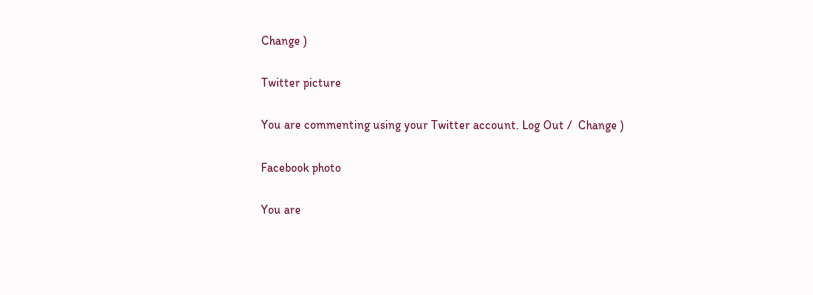Change )

Twitter picture

You are commenting using your Twitter account. Log Out /  Change )

Facebook photo

You are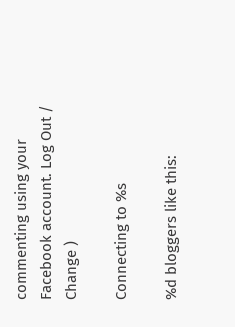commenting using your Facebook account. Log Out /  Change )

Connecting to %s

%d bloggers like this: